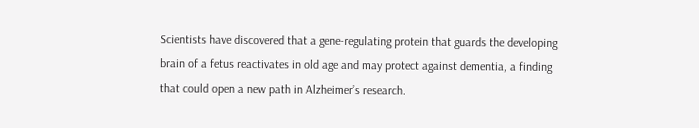Scientists have discovered that a gene-regulating protein that guards the developing brain of a fetus reactivates in old age and may protect against dementia, a finding that could open a new path in Alzheimer’s research.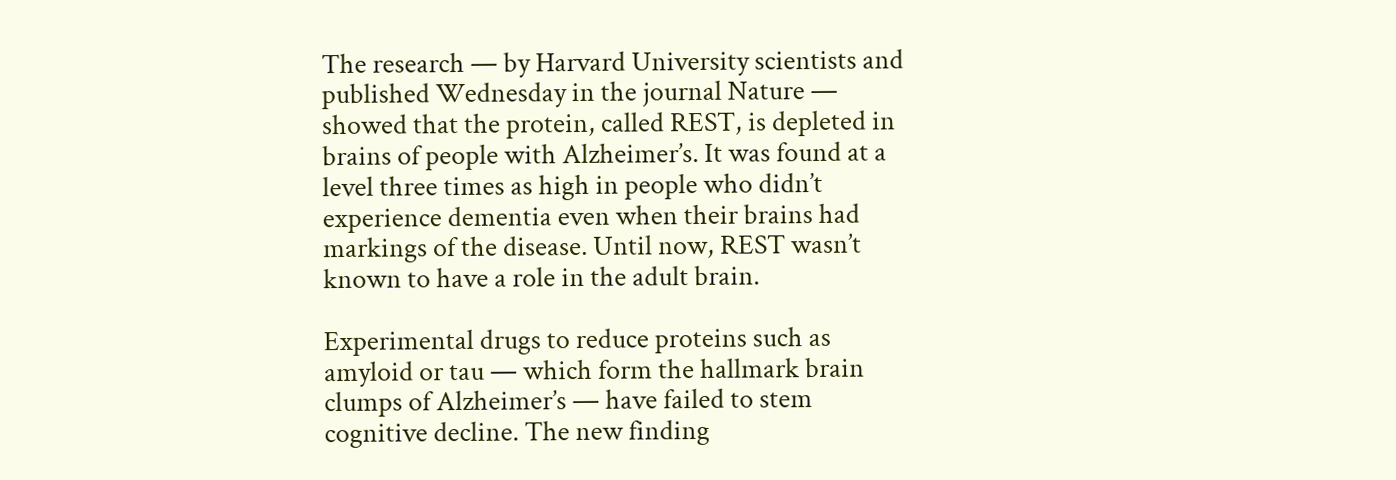The research — by Harvard University scientists and published Wednesday in the journal Nature — showed that the protein, called REST, is depleted in brains of people with Alzheimer’s. It was found at a level three times as high in people who didn’t experience dementia even when their brains had markings of the disease. Until now, REST wasn’t known to have a role in the adult brain.

Experimental drugs to reduce proteins such as amyloid or tau — which form the hallmark brain clumps of Alzheimer’s — have failed to stem cognitive decline. The new finding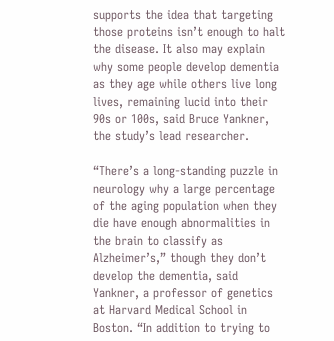supports the idea that targeting those proteins isn’t enough to halt the disease. It also may explain why some people develop dementia as they age while others live long lives, remaining lucid into their 90s or 100s, said Bruce Yankner, the study’s lead researcher.

“There’s a long-standing puzzle in neurology why a large percentage of the aging population when they die have enough abnormalities in the brain to classify as Alzheimer’s,” though they don’t develop the dementia, said Yankner, a professor of genetics at Harvard Medical School in Boston. “In addition to trying to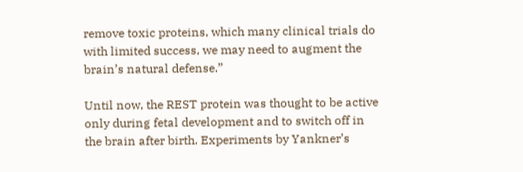remove toxic proteins, which many clinical trials do with limited success, we may need to augment the brain’s natural defense.”

Until now, the REST protein was thought to be active only during fetal development and to switch off in the brain after birth. Experiments by Yankner’s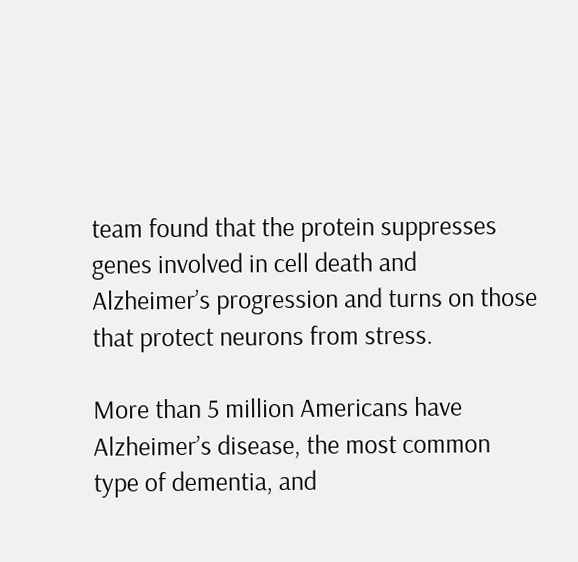team found that the protein suppresses genes involved in cell death and Alzheimer’s progression and turns on those that protect neurons from stress.

More than 5 million Americans have Alzheimer’s disease, the most common type of dementia, and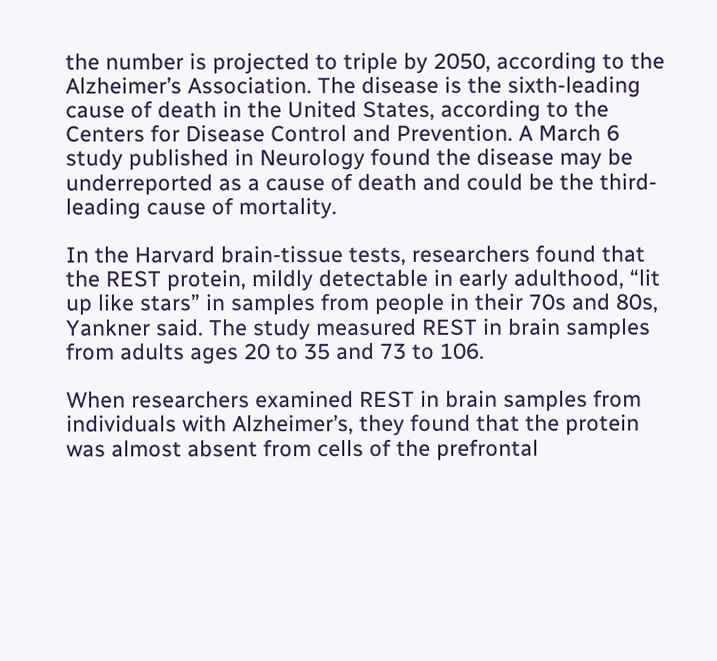the number is projected to triple by 2050, according to the Alzheimer’s Association. The disease is the sixth-leading cause of death in the United States, according to the Centers for Disease Control and Prevention. A March 6 study published in Neurology found the disease may be underreported as a cause of death and could be the third-leading cause of mortality.

In the Harvard brain-tissue tests, researchers found that the REST protein, mildly detectable in early adulthood, “lit up like stars” in samples from people in their 70s and 80s, Yankner said. The study measured REST in brain samples from adults ages 20 to 35 and 73 to 106.

When researchers examined REST in brain samples from individuals with Alzheimer’s, they found that the protein was almost absent from cells of the prefrontal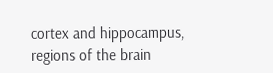cortex and hippocampus, regions of the brain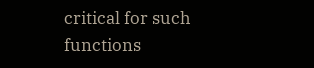critical for such functions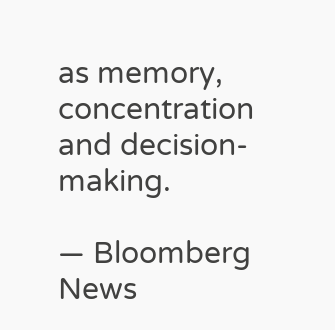as memory, concentration and decision-making.

— Bloomberg News